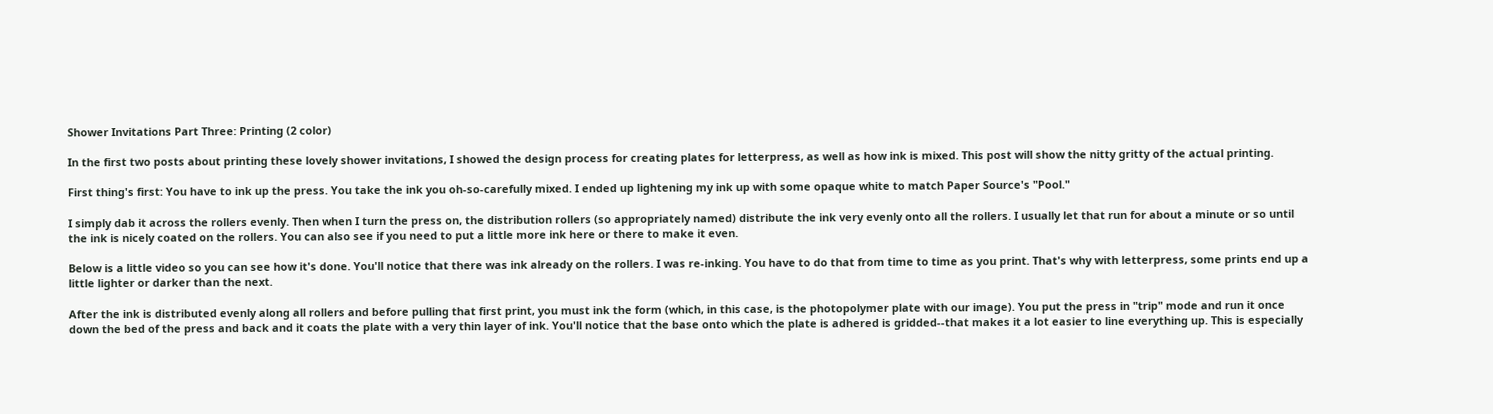Shower Invitations Part Three: Printing (2 color)

In the first two posts about printing these lovely shower invitations, I showed the design process for creating plates for letterpress, as well as how ink is mixed. This post will show the nitty gritty of the actual printing.

First thing's first: You have to ink up the press. You take the ink you oh-so-carefully mixed. I ended up lightening my ink up with some opaque white to match Paper Source's "Pool."

I simply dab it across the rollers evenly. Then when I turn the press on, the distribution rollers (so appropriately named) distribute the ink very evenly onto all the rollers. I usually let that run for about a minute or so until the ink is nicely coated on the rollers. You can also see if you need to put a little more ink here or there to make it even.

Below is a little video so you can see how it's done. You'll notice that there was ink already on the rollers. I was re-inking. You have to do that from time to time as you print. That's why with letterpress, some prints end up a little lighter or darker than the next.

After the ink is distributed evenly along all rollers and before pulling that first print, you must ink the form (which, in this case, is the photopolymer plate with our image). You put the press in "trip" mode and run it once down the bed of the press and back and it coats the plate with a very thin layer of ink. You'll notice that the base onto which the plate is adhered is gridded--that makes it a lot easier to line everything up. This is especially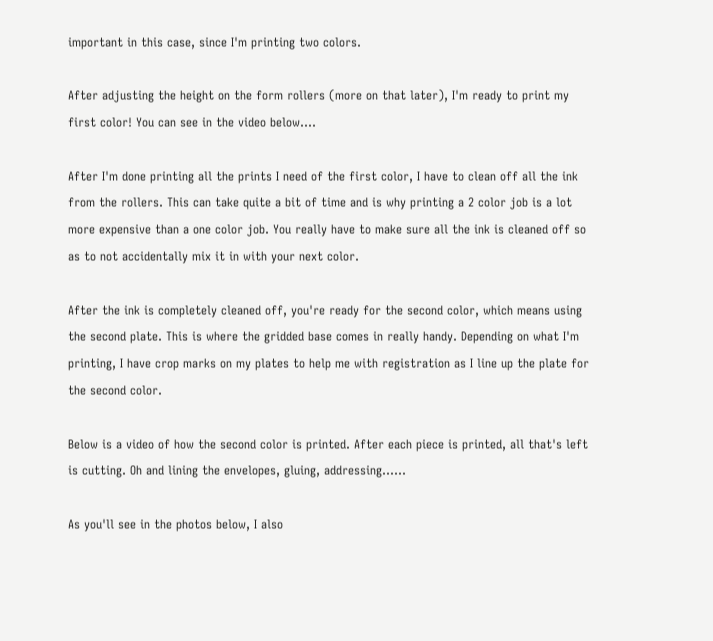important in this case, since I'm printing two colors.

After adjusting the height on the form rollers (more on that later), I'm ready to print my first color! You can see in the video below....

After I'm done printing all the prints I need of the first color, I have to clean off all the ink from the rollers. This can take quite a bit of time and is why printing a 2 color job is a lot more expensive than a one color job. You really have to make sure all the ink is cleaned off so as to not accidentally mix it in with your next color.

After the ink is completely cleaned off, you're ready for the second color, which means using the second plate. This is where the gridded base comes in really handy. Depending on what I'm printing, I have crop marks on my plates to help me with registration as I line up the plate for the second color.

Below is a video of how the second color is printed. After each piece is printed, all that's left is cutting. Oh and lining the envelopes, gluing, addressing......

As you'll see in the photos below, I also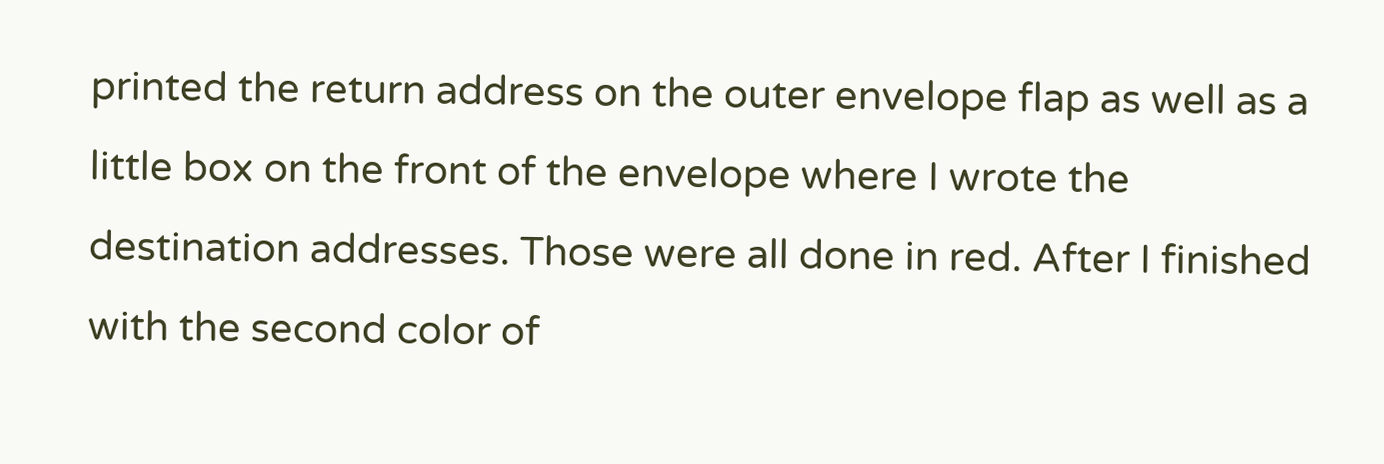printed the return address on the outer envelope flap as well as a little box on the front of the envelope where I wrote the destination addresses. Those were all done in red. After I finished with the second color of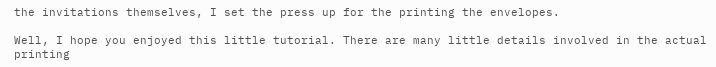the invitations themselves, I set the press up for the printing the envelopes.

Well, I hope you enjoyed this little tutorial. There are many little details involved in the actual printing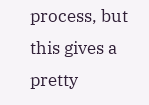process, but this gives a pretty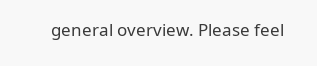general overview. Please feel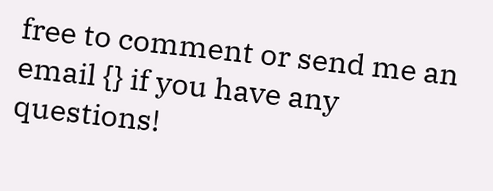free to comment or send me an email {} if you have any questions!